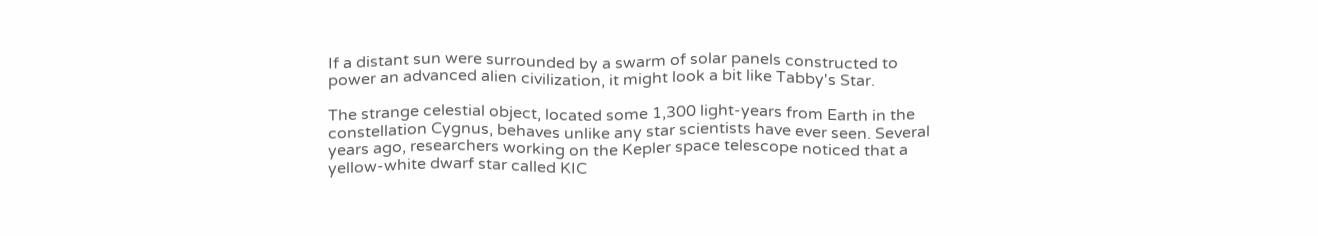If a distant sun were surrounded by a swarm of solar panels constructed to power an advanced alien civilization, it might look a bit like Tabby's Star.

The strange celestial object, located some 1,300 light-years from Earth in the constellation Cygnus, behaves unlike any star scientists have ever seen. Several years ago, researchers working on the Kepler space telescope noticed that a yellow-white dwarf star called KIC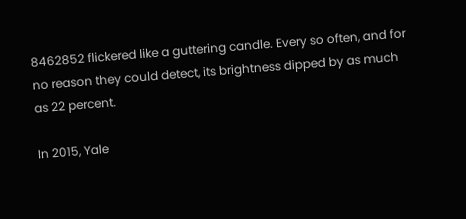8462852 flickered like a guttering candle. Every so often, and for no reason they could detect, its brightness dipped by as much as 22 percent.

In 2015, Yale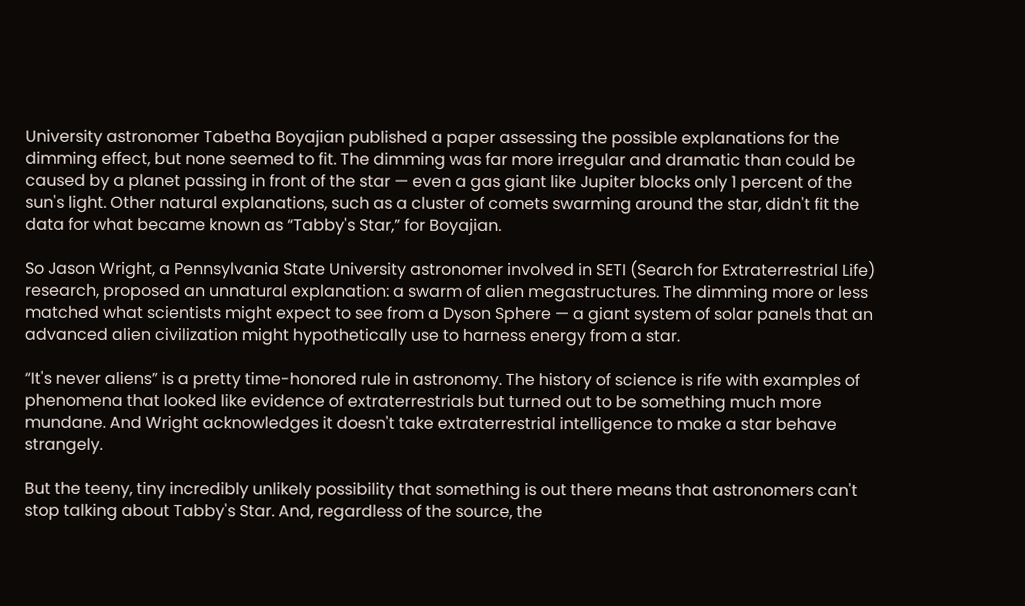University astronomer Tabetha Boyajian published a paper assessing the possible explanations for the dimming effect, but none seemed to fit. The dimming was far more irregular and dramatic than could be caused by a planet passing in front of the star — even a gas giant like Jupiter blocks only 1 percent of the sun's light. Other natural explanations, such as a cluster of comets swarming around the star, didn't fit the data for what became known as “Tabby's Star,” for Boyajian.

So Jason Wright, a Pennsylvania State University astronomer involved in SETI (Search for Extraterrestrial Life) research, proposed an unnatural explanation: a swarm of alien megastructures. The dimming more or less matched what scientists might expect to see from a Dyson Sphere — a giant system of solar panels that an advanced alien civilization might hypothetically use to harness energy from a star.

“It's never aliens” is a pretty time-honored rule in astronomy. The history of science is rife with examples of phenomena that looked like evidence of extraterrestrials but turned out to be something much more mundane. And Wright acknowledges it doesn't take extraterrestrial intelligence to make a star behave strangely.

But the teeny, tiny incredibly unlikely possibility that something is out there means that astronomers can't stop talking about Tabby's Star. And, regardless of the source, the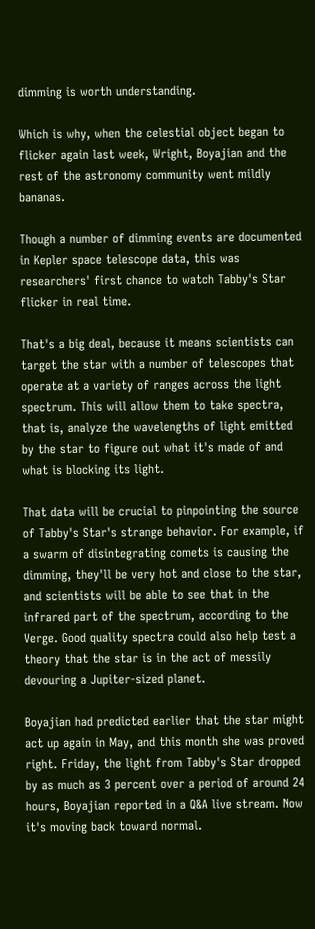dimming is worth understanding.

Which is why, when the celestial object began to flicker again last week, Wright, Boyajian and the rest of the astronomy community went mildly bananas.

Though a number of dimming events are documented in Kepler space telescope data, this was researchers' first chance to watch Tabby's Star flicker in real time.

That's a big deal, because it means scientists can target the star with a number of telescopes that operate at a variety of ranges across the light spectrum. This will allow them to take spectra, that is, analyze the wavelengths of light emitted by the star to figure out what it's made of and what is blocking its light.

That data will be crucial to pinpointing the source of Tabby's Star's strange behavior. For example, if a swarm of disintegrating comets is causing the dimming, they'll be very hot and close to the star, and scientists will be able to see that in the infrared part of the spectrum, according to the Verge. Good quality spectra could also help test a theory that the star is in the act of messily devouring a Jupiter-sized planet.

Boyajian had predicted earlier that the star might act up again in May, and this month she was proved right. Friday, the light from Tabby's Star dropped by as much as 3 percent over a period of around 24 hours, Boyajian reported in a Q&A live stream. Now it's moving back toward normal.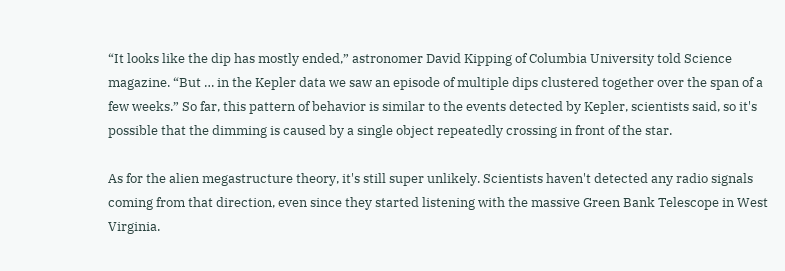“It looks like the dip has mostly ended,” astronomer David Kipping of Columbia University told Science magazine. “But … in the Kepler data we saw an episode of multiple dips clustered together over the span of a few weeks.” So far, this pattern of behavior is similar to the events detected by Kepler, scientists said, so it's possible that the dimming is caused by a single object repeatedly crossing in front of the star.

As for the alien megastructure theory, it's still super unlikely. Scientists haven't detected any radio signals coming from that direction, even since they started listening with the massive Green Bank Telescope in West Virginia.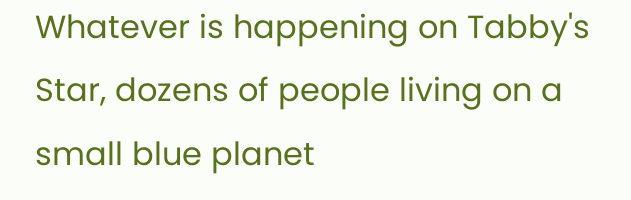Whatever is happening on Tabby's Star, dozens of people living on a small blue planet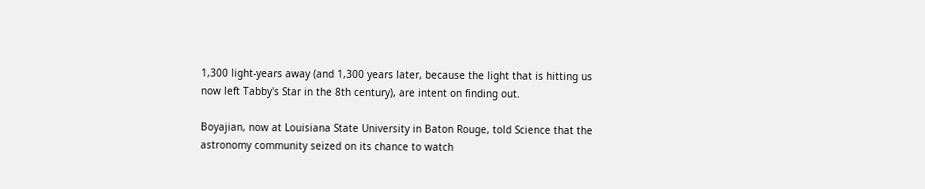1,300 light-years away (and 1,300 years later, because the light that is hitting us now left Tabby's Star in the 8th century), are intent on finding out.

Boyajian, now at Louisiana State University in Baton Rouge, told Science that the astronomy community seized on its chance to watch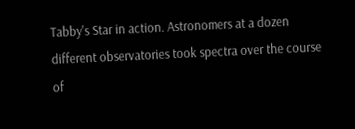Tabby's Star in action. Astronomers at a dozen different observatories took spectra over the course of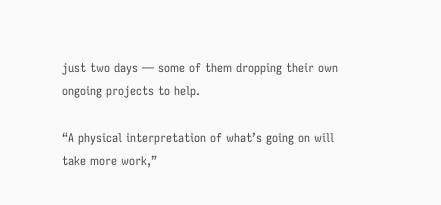just two days — some of them dropping their own ongoing projects to help.

“A physical interpretation of what’s going on will take more work,”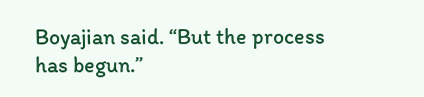Boyajian said. “But the process has begun.”